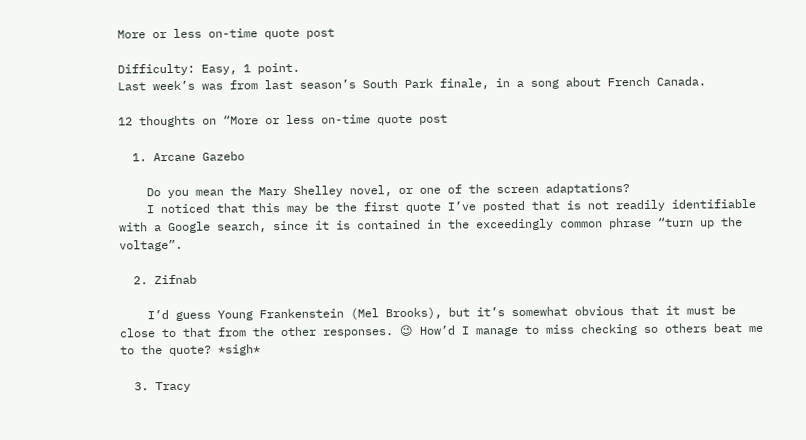More or less on-time quote post

Difficulty: Easy, 1 point.
Last week’s was from last season’s South Park finale, in a song about French Canada.

12 thoughts on “More or less on-time quote post

  1. Arcane Gazebo

    Do you mean the Mary Shelley novel, or one of the screen adaptations?
    I noticed that this may be the first quote I’ve posted that is not readily identifiable with a Google search, since it is contained in the exceedingly common phrase “turn up the voltage”.

  2. Zifnab

    I’d guess Young Frankenstein (Mel Brooks), but it’s somewhat obvious that it must be close to that from the other responses. 😉 How’d I manage to miss checking so others beat me to the quote? *sigh*

  3. Tracy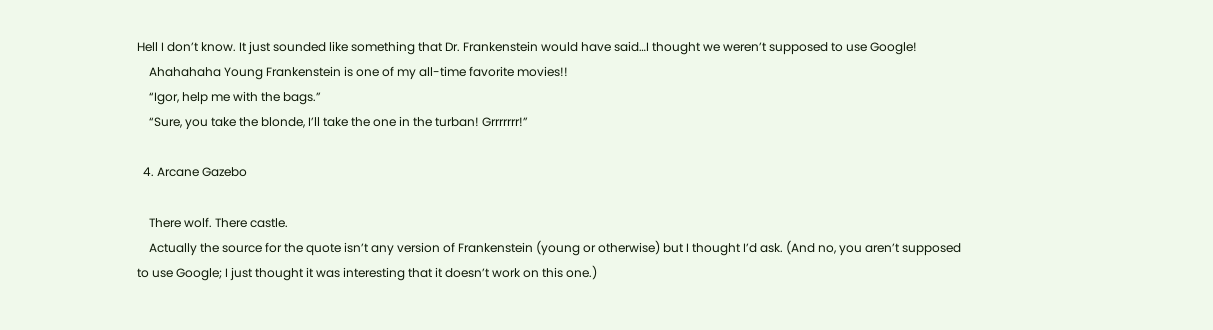Hell I don’t know. It just sounded like something that Dr. Frankenstein would have said…I thought we weren’t supposed to use Google!
    Ahahahaha Young Frankenstein is one of my all-time favorite movies!!
    “Igor, help me with the bags.”
    “Sure, you take the blonde, I’ll take the one in the turban! Grrrrrrr!”

  4. Arcane Gazebo

    There wolf. There castle.
    Actually the source for the quote isn’t any version of Frankenstein (young or otherwise) but I thought I’d ask. (And no, you aren’t supposed to use Google; I just thought it was interesting that it doesn’t work on this one.)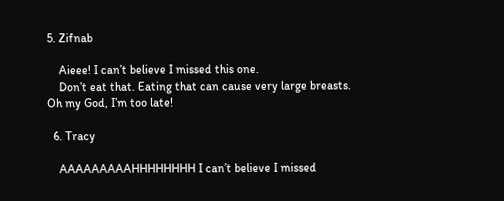5. Zifnab

    Aieee! I can’t believe I missed this one.
    Don’t eat that. Eating that can cause very large breasts. Oh my God, I’m too late!

  6. Tracy

    AAAAAAAAAHHHHHHHH I can’t believe I missed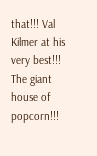that!!! Val Kilmer at his very best!!! The giant house of popcorn!!!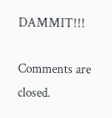DAMMIT!!!

Comments are closed.